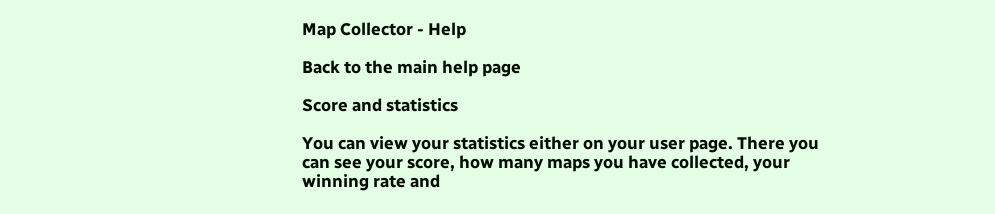Map Collector - Help

Back to the main help page

Score and statistics

You can view your statistics either on your user page. There you can see your score, how many maps you have collected, your winning rate and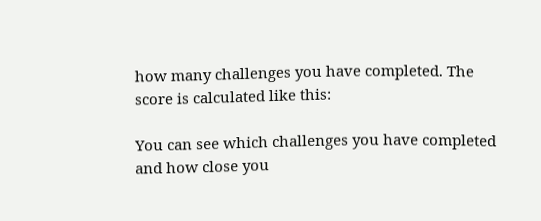how many challenges you have completed. The score is calculated like this:

You can see which challenges you have completed and how close you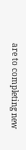are to completing new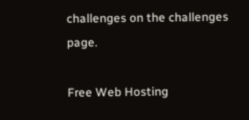challenges on the challenges page.

Free Web Hosting